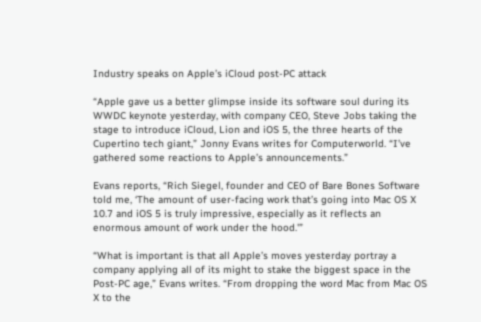Industry speaks on Apple’s iCloud post-PC attack

“Apple gave us a better glimpse inside its software soul during its WWDC keynote yesterday, with company CEO, Steve Jobs taking the stage to introduce iCloud, Lion and iOS 5, the three hearts of the Cupertino tech giant,” Jonny Evans writes for Computerworld. “I’ve gathered some reactions to Apple’s announcements.”

Evans reports, “Rich Siegel, founder and CEO of Bare Bones Software told me, ‘The amount of user-facing work that’s going into Mac OS X 10.7 and iOS 5 is truly impressive, especially as it reflects an enormous amount of work under the hood.'”

“What is important is that all Apple’s moves yesterday portray a company applying all of its might to stake the biggest space in the Post-PC age,” Evans writes. “From dropping the word Mac from Mac OS X to the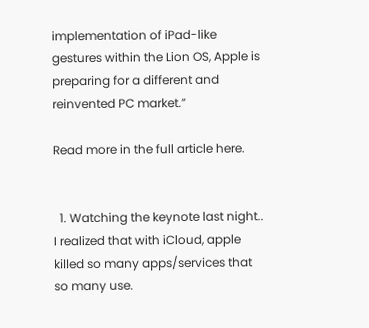implementation of iPad-like gestures within the Lion OS, Apple is preparing for a different and reinvented PC market.”

Read more in the full article here.


  1. Watching the keynote last night.. I realized that with iCloud, apple killed so many apps/services that so many use.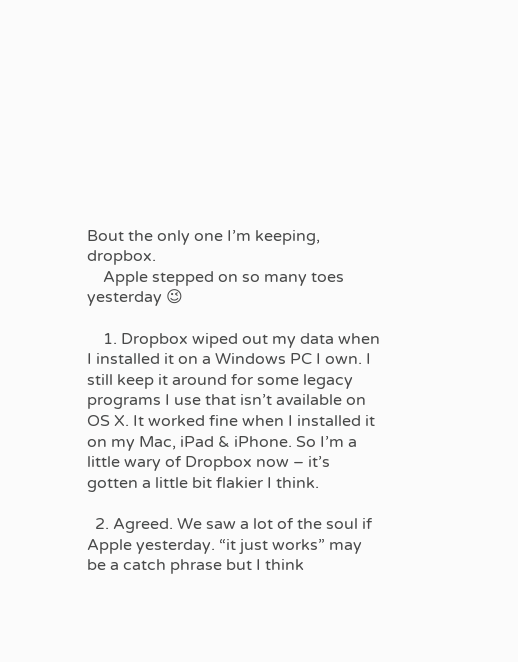Bout the only one I’m keeping, dropbox.
    Apple stepped on so many toes yesterday 😉

    1. Dropbox wiped out my data when I installed it on a Windows PC I own. I still keep it around for some legacy programs I use that isn’t available on OS X. It worked fine when I installed it on my Mac, iPad & iPhone. So I’m a little wary of Dropbox now – it’s gotten a little bit flakier I think.

  2. Agreed. We saw a lot of the soul if Apple yesterday. “it just works” may be a catch phrase but I think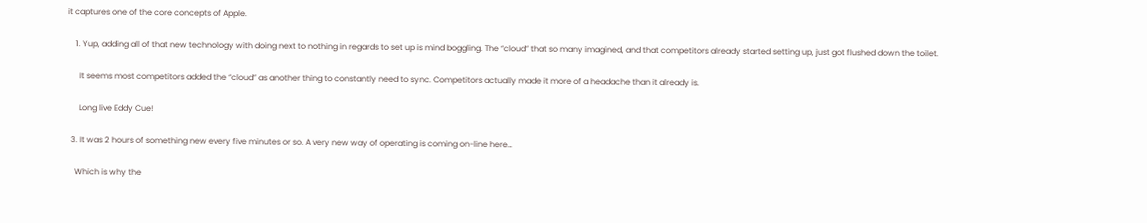it captures one of the core concepts of Apple.

    1. Yup, adding all of that new technology with doing next to nothing in regards to set up is mind boggling. The “cloud” that so many imagined, and that competitors already started setting up, just got flushed down the toilet.

      It seems most competitors added the “cloud” as another thing to constantly need to sync. Competitors actually made it more of a headache than it already is.

      Long live Eddy Cue!

  3. It was 2 hours of something new every five minutes or so. A very new way of operating is coming on-line here…

    Which is why the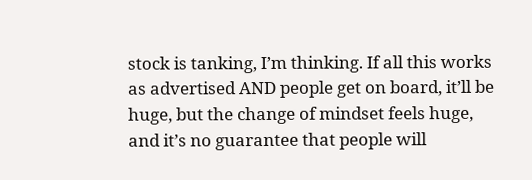stock is tanking, I’m thinking. If all this works as advertised AND people get on board, it’ll be huge, but the change of mindset feels huge, and it’s no guarantee that people will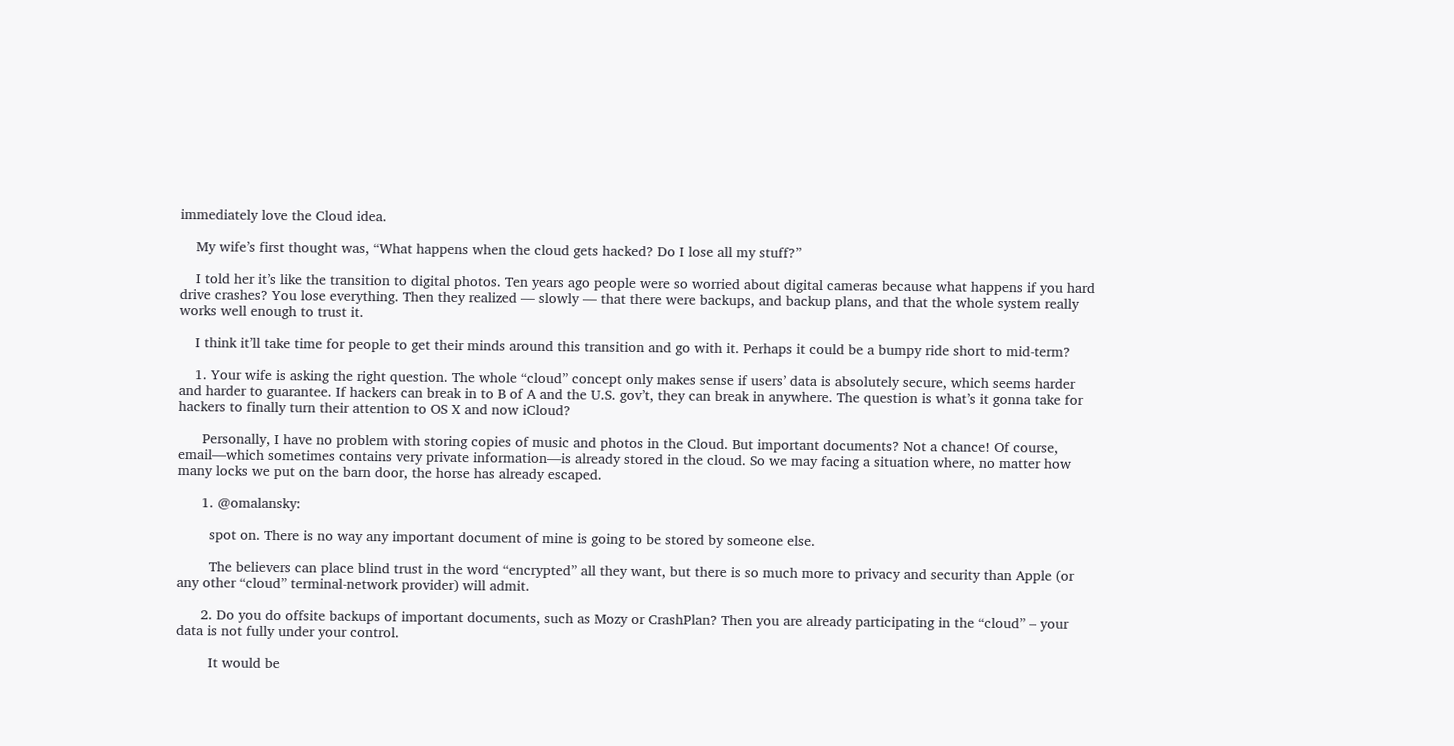immediately love the Cloud idea.

    My wife’s first thought was, “What happens when the cloud gets hacked? Do I lose all my stuff?”

    I told her it’s like the transition to digital photos. Ten years ago people were so worried about digital cameras because what happens if you hard drive crashes? You lose everything. Then they realized — slowly — that there were backups, and backup plans, and that the whole system really works well enough to trust it.

    I think it’ll take time for people to get their minds around this transition and go with it. Perhaps it could be a bumpy ride short to mid-term?

    1. Your wife is asking the right question. The whole “cloud” concept only makes sense if users’ data is absolutely secure, which seems harder and harder to guarantee. If hackers can break in to B of A and the U.S. gov’t, they can break in anywhere. The question is what’s it gonna take for hackers to finally turn their attention to OS X and now iCloud?

      Personally, I have no problem with storing copies of music and photos in the Cloud. But important documents? Not a chance! Of course, email—which sometimes contains very private information—is already stored in the cloud. So we may facing a situation where, no matter how many locks we put on the barn door, the horse has already escaped.

      1. @omalansky:

        spot on. There is no way any important document of mine is going to be stored by someone else.

        The believers can place blind trust in the word “encrypted” all they want, but there is so much more to privacy and security than Apple (or any other “cloud” terminal-network provider) will admit.

      2. Do you do offsite backups of important documents, such as Mozy or CrashPlan? Then you are already participating in the “cloud” – your data is not fully under your control.

        It would be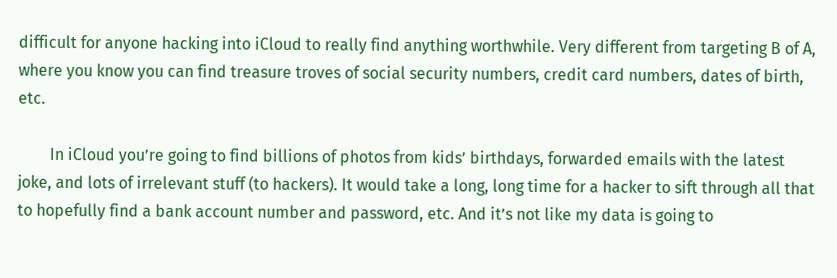difficult for anyone hacking into iCloud to really find anything worthwhile. Very different from targeting B of A, where you know you can find treasure troves of social security numbers, credit card numbers, dates of birth, etc.

        In iCloud you’re going to find billions of photos from kids’ birthdays, forwarded emails with the latest joke, and lots of irrelevant stuff (to hackers). It would take a long, long time for a hacker to sift through all that to hopefully find a bank account number and password, etc. And it’s not like my data is going to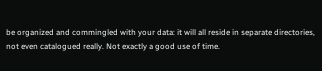be organized and commingled with your data: it will all reside in separate directories, not even catalogued really. Not exactly a good use of time.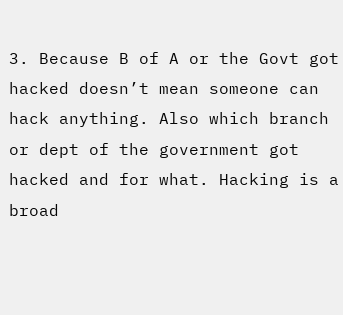3. Because B of A or the Govt got hacked doesn’t mean someone can hack anything. Also which branch or dept of the government got hacked and for what. Hacking is a broad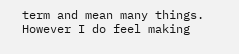term and mean many things. However I do feel making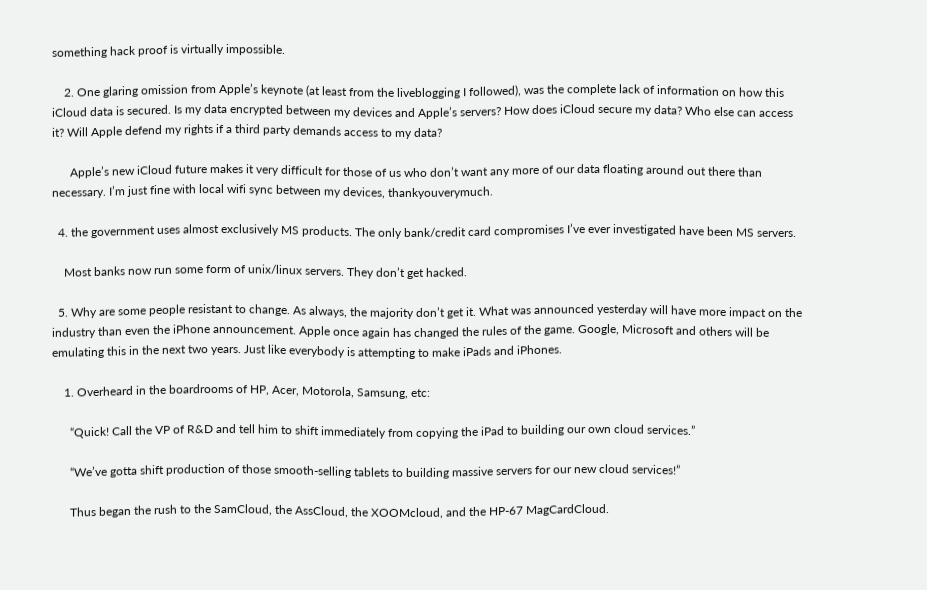something hack proof is virtually impossible.

    2. One glaring omission from Apple’s keynote (at least from the liveblogging I followed), was the complete lack of information on how this iCloud data is secured. Is my data encrypted between my devices and Apple’s servers? How does iCloud secure my data? Who else can access it? Will Apple defend my rights if a third party demands access to my data?

      Apple’s new iCloud future makes it very difficult for those of us who don’t want any more of our data floating around out there than necessary. I’m just fine with local wifi sync between my devices, thankyouverymuch.

  4. the government uses almost exclusively MS products. The only bank/credit card compromises I’ve ever investigated have been MS servers.

    Most banks now run some form of unix/linux servers. They don’t get hacked.

  5. Why are some people resistant to change. As always, the majority don’t get it. What was announced yesterday will have more impact on the industry than even the iPhone announcement. Apple once again has changed the rules of the game. Google, Microsoft and others will be emulating this in the next two years. Just like everybody is attempting to make iPads and iPhones.

    1. Overheard in the boardrooms of HP, Acer, Motorola, Samsung, etc:

      “Quick! Call the VP of R&D and tell him to shift immediately from copying the iPad to building our own cloud services.”

      “We’ve gotta shift production of those smooth-selling tablets to building massive servers for our new cloud services!”

      Thus began the rush to the SamCloud, the AssCloud, the XOOMcloud, and the HP-67 MagCardCloud.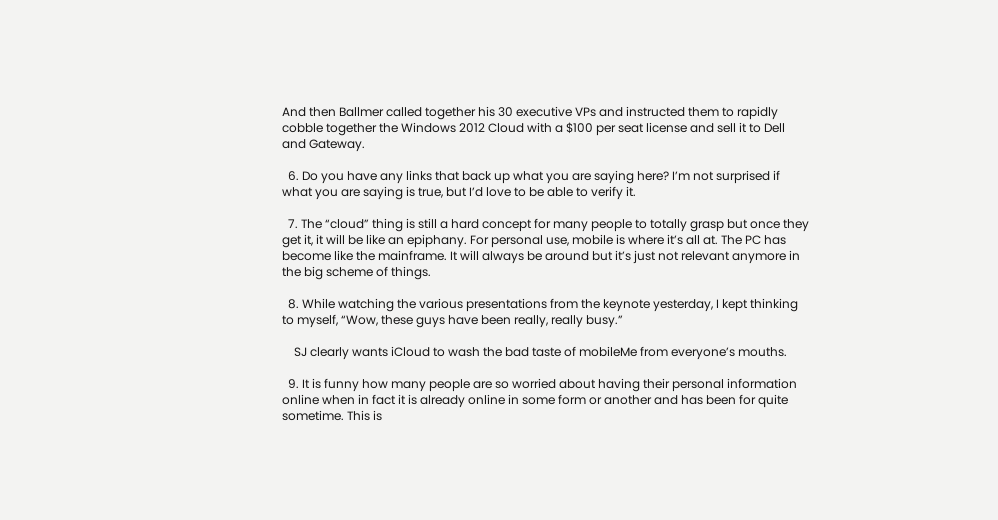And then Ballmer called together his 30 executive VPs and instructed them to rapidly cobble together the Windows 2012 Cloud with a $100 per seat license and sell it to Dell and Gateway.

  6. Do you have any links that back up what you are saying here? I’m not surprised if what you are saying is true, but I’d love to be able to verify it.

  7. The “cloud” thing is still a hard concept for many people to totally grasp but once they get it, it will be like an epiphany. For personal use, mobile is where it’s all at. The PC has become like the mainframe. It will always be around but it’s just not relevant anymore in the big scheme of things.

  8. While watching the various presentations from the keynote yesterday, I kept thinking to myself, “Wow, these guys have been really, really busy.”

    SJ clearly wants iCloud to wash the bad taste of mobileMe from everyone’s mouths.

  9. It is funny how many people are so worried about having their personal information online when in fact it is already online in some form or another and has been for quite sometime. This is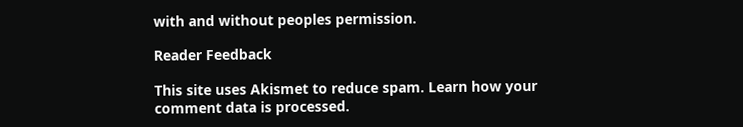with and without peoples permission.

Reader Feedback

This site uses Akismet to reduce spam. Learn how your comment data is processed.